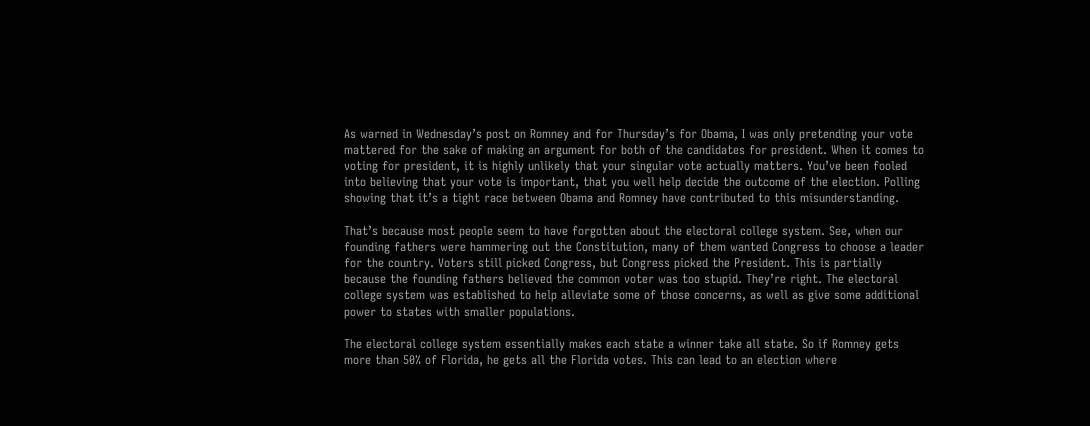As warned in Wednesday’s post on Romney and for Thursday’s for Obama, I was only pretending your vote mattered for the sake of making an argument for both of the candidates for president. When it comes to voting for president, it is highly unlikely that your singular vote actually matters. You’ve been fooled into believing that your vote is important, that you well help decide the outcome of the election. Polling showing that it’s a tight race between Obama and Romney have contributed to this misunderstanding.

That’s because most people seem to have forgotten about the electoral college system. See, when our founding fathers were hammering out the Constitution, many of them wanted Congress to choose a leader for the country. Voters still picked Congress, but Congress picked the President. This is partially because the founding fathers believed the common voter was too stupid. They’re right. The electoral college system was established to help alleviate some of those concerns, as well as give some additional power to states with smaller populations.

The electoral college system essentially makes each state a winner take all state. So if Romney gets more than 50% of Florida, he gets all the Florida votes. This can lead to an election where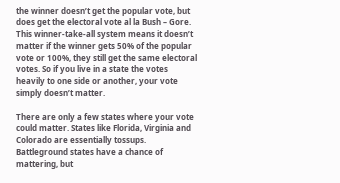the winner doesn’t get the popular vote, but does get the electoral vote al la Bush – Gore. This winner-take-all system means it doesn’t matter if the winner gets 50% of the popular vote or 100%, they still get the same electoral votes. So if you live in a state the votes heavily to one side or another, your vote simply doesn’t matter.

There are only a few states where your vote could matter. States like Florida, Virginia and Colorado are essentially tossups. Battleground states have a chance of mattering, but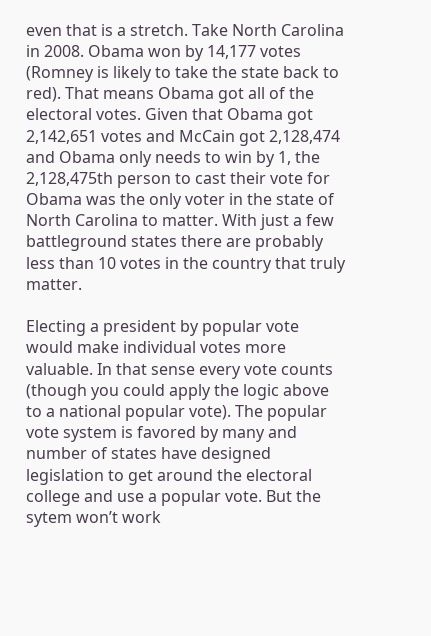even that is a stretch. Take North Carolina in 2008. Obama won by 14,177 votes (Romney is likely to take the state back to red). That means Obama got all of the electoral votes. Given that Obama got 2,142,651 votes and McCain got 2,128,474 and Obama only needs to win by 1, the 2,128,475th person to cast their vote for Obama was the only voter in the state of North Carolina to matter. With just a few battleground states there are probably less than 10 votes in the country that truly matter.

Electing a president by popular vote would make individual votes more valuable. In that sense every vote counts (though you could apply the logic above to a national popular vote). The popular vote system is favored by many and number of states have designed legislation to get around the electoral college and use a popular vote. But the sytem won’t work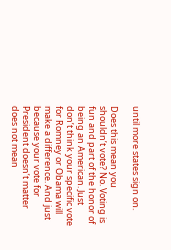until more states sign on.

Does this mean you shouldn’t vote? No. Voting is fun and part of the honor of being an American. Just don’t think your specific vote for Romney or Obama will make a difference. And just because your vote for President doesn’t matter does not mean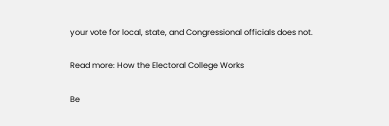your vote for local, state, and Congressional officials does not.

Read more: How the Electoral College Works

Be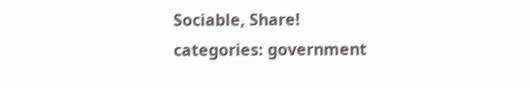Sociable, Share!
categories: government